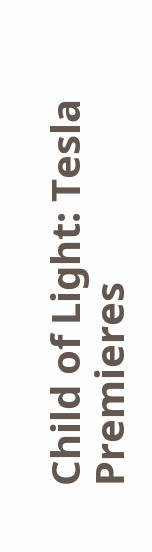Child of Light: Tesla Premieres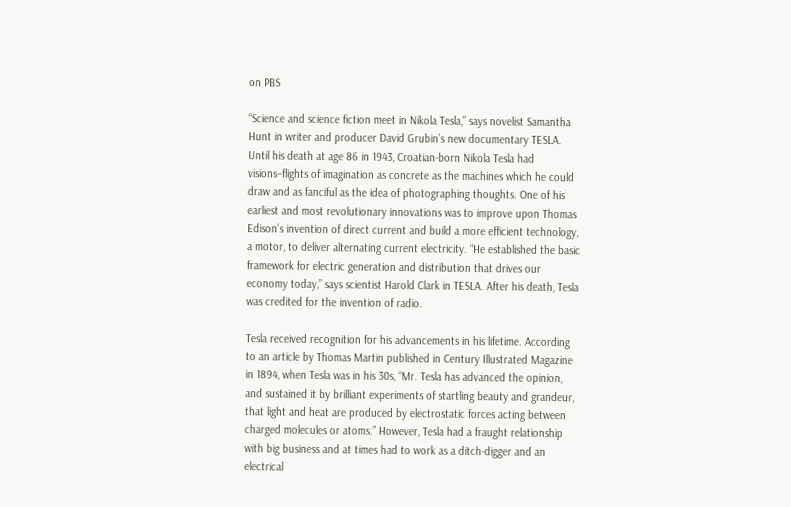on PBS

“Science and science fiction meet in Nikola Tesla,” says novelist Samantha Hunt in writer and producer David Grubin’s new documentary TESLA. Until his death at age 86 in 1943, Croatian-born Nikola Tesla had visions–flights of imagination as concrete as the machines which he could draw and as fanciful as the idea of photographing thoughts. One of his earliest and most revolutionary innovations was to improve upon Thomas Edison’s invention of direct current and build a more efficient technology, a motor, to deliver alternating current electricity. “He established the basic framework for electric generation and distribution that drives our economy today,” says scientist Harold Clark in TESLA. After his death, Tesla was credited for the invention of radio.

Tesla received recognition for his advancements in his lifetime. According to an article by Thomas Martin published in Century Illustrated Magazine in 1894, when Tesla was in his 30s, “Mr. Tesla has advanced the opinion, and sustained it by brilliant experiments of startling beauty and grandeur, that light and heat are produced by electrostatic forces acting between charged molecules or atoms.” However, Tesla had a fraught relationship with big business and at times had to work as a ditch-digger and an electrical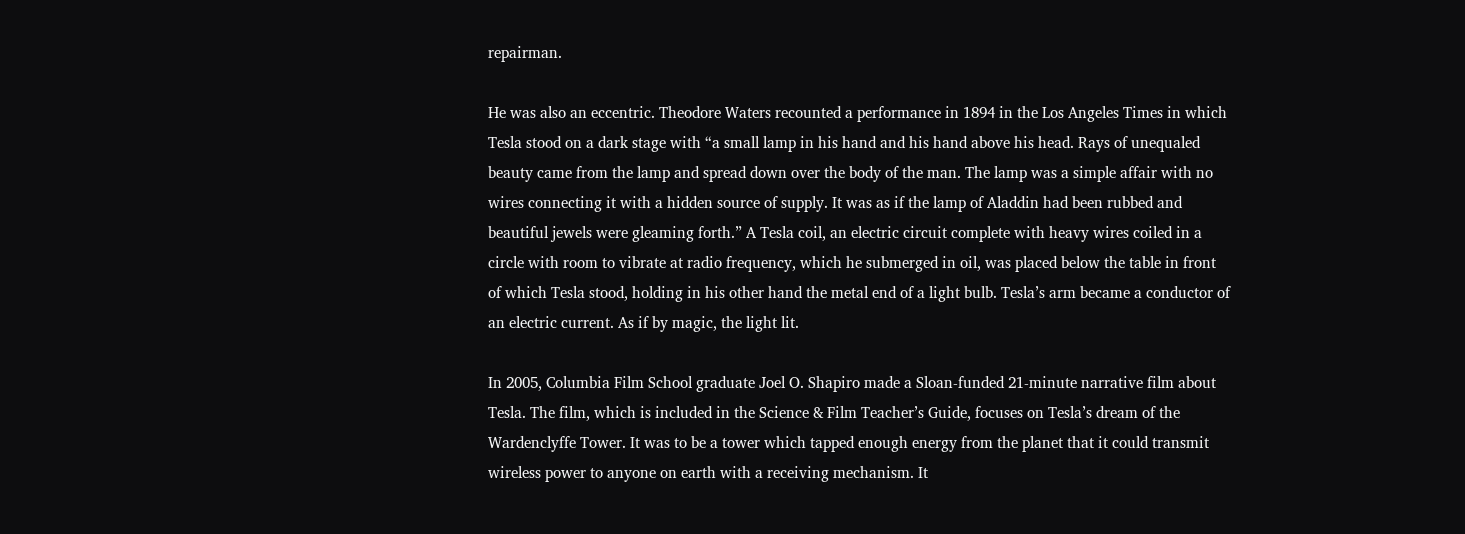repairman.

He was also an eccentric. Theodore Waters recounted a performance in 1894 in the Los Angeles Times in which Tesla stood on a dark stage with “a small lamp in his hand and his hand above his head. Rays of unequaled beauty came from the lamp and spread down over the body of the man. The lamp was a simple affair with no wires connecting it with a hidden source of supply. It was as if the lamp of Aladdin had been rubbed and beautiful jewels were gleaming forth.” A Tesla coil, an electric circuit complete with heavy wires coiled in a circle with room to vibrate at radio frequency, which he submerged in oil, was placed below the table in front of which Tesla stood, holding in his other hand the metal end of a light bulb. Tesla’s arm became a conductor of an electric current. As if by magic, the light lit.

In 2005, Columbia Film School graduate Joel O. Shapiro made a Sloan-funded 21-minute narrative film about Tesla. The film, which is included in the Science & Film Teacher’s Guide, focuses on Tesla’s dream of the Wardenclyffe Tower. It was to be a tower which tapped enough energy from the planet that it could transmit wireless power to anyone on earth with a receiving mechanism. It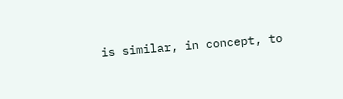is similar, in concept, to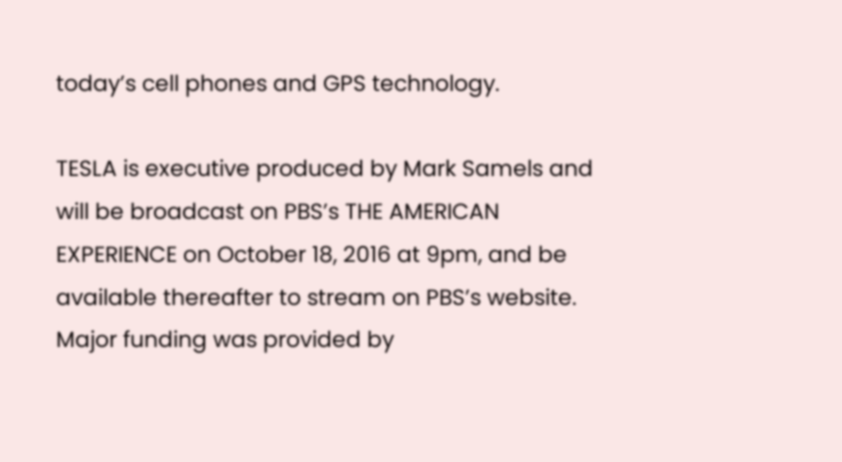today’s cell phones and GPS technology.

TESLA is executive produced by Mark Samels and will be broadcast on PBS’s THE AMERICAN EXPERIENCE on October 18, 2016 at 9pm, and be available thereafter to stream on PBS’s website. Major funding was provided by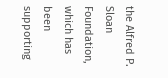the Alfred P. Sloan Foundation, which has been supporting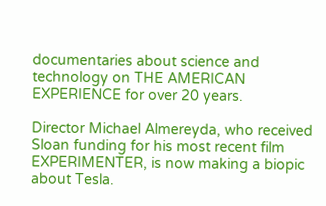documentaries about science and technology on THE AMERICAN EXPERIENCE for over 20 years.

Director Michael Almereyda, who received Sloan funding for his most recent film EXPERIMENTER, is now making a biopic about Tesla.